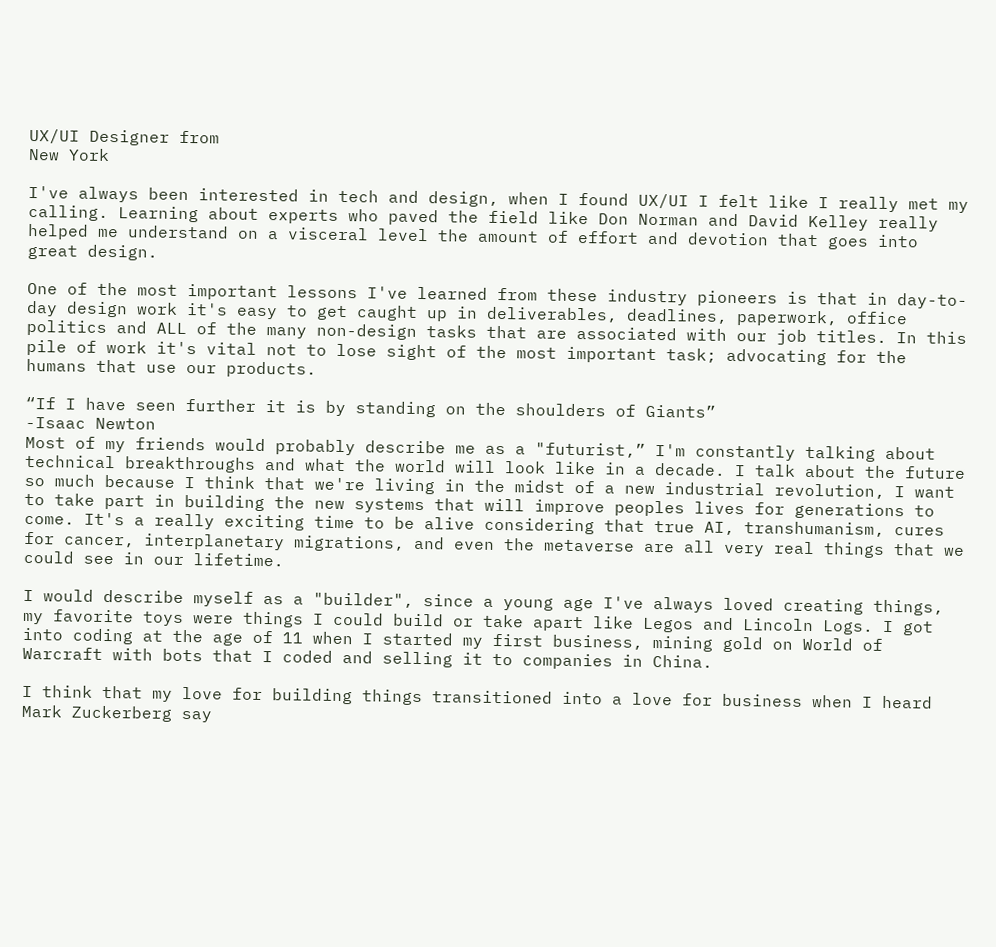UX/UI Designer from
New York

I've always been interested in tech and design, when I found UX/UI I felt like I really met my calling. Learning about experts who paved the field like Don Norman and David Kelley really helped me understand on a visceral level the amount of effort and devotion that goes into great design.

One of the most important lessons I've learned from these industry pioneers is that in day-to-day design work it's easy to get caught up in deliverables, deadlines, paperwork, office politics and ALL of the many non-design tasks that are associated with our job titles. In this pile of work it's vital not to lose sight of the most important task; advocating for the humans that use our products.

“If I have seen further it is by standing on the shoulders of Giants”
-Isaac Newton
Most of my friends would probably describe me as a "futurist,” I'm constantly talking about technical breakthroughs and what the world will look like in a decade. I talk about the future so much because I think that we're living in the midst of a new industrial revolution, I want to take part in building the new systems that will improve peoples lives for generations to come. It's a really exciting time to be alive considering that true AI, transhumanism, cures for cancer, interplanetary migrations, and even the metaverse are all very real things that we could see in our lifetime.

I would describe myself as a "builder", since a young age I've always loved creating things, my favorite toys were things I could build or take apart like Legos and Lincoln Logs. I got into coding at the age of 11 when I started my first business, mining gold on World of Warcraft with bots that I coded and selling it to companies in China.

I think that my love for building things transitioned into a love for business when I heard Mark Zuckerberg say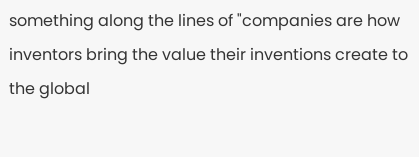something along the lines of "companies are how inventors bring the value their inventions create to the global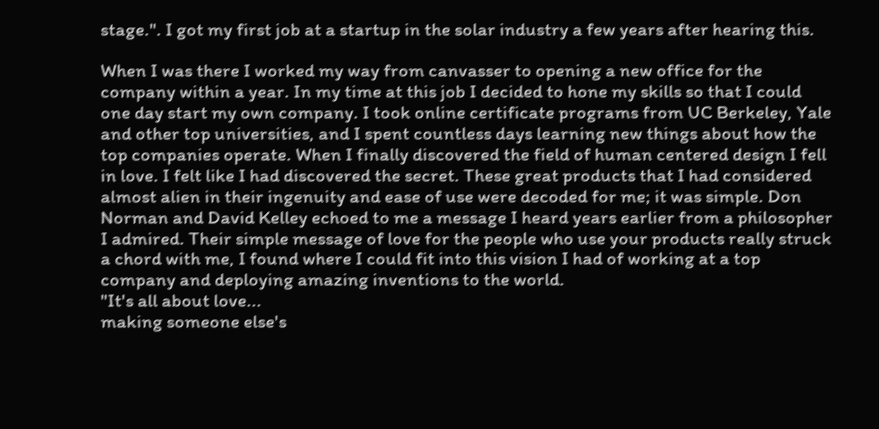stage.". I got my first job at a startup in the solar industry a few years after hearing this.

When I was there I worked my way from canvasser to opening a new office for the company within a year. In my time at this job I decided to hone my skills so that I could one day start my own company. I took online certificate programs from UC Berkeley, Yale and other top universities, and I spent countless days learning new things about how the top companies operate. When I finally discovered the field of human centered design I fell in love. I felt like I had discovered the secret. These great products that I had considered almost alien in their ingenuity and ease of use were decoded for me; it was simple. Don Norman and David Kelley echoed to me a message I heard years earlier from a philosopher I admired. Their simple message of love for the people who use your products really struck a chord with me, I found where I could fit into this vision I had of working at a top company and deploying amazing inventions to the world.
"It's all about love...
making someone else's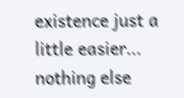existence just a little easier...
nothing else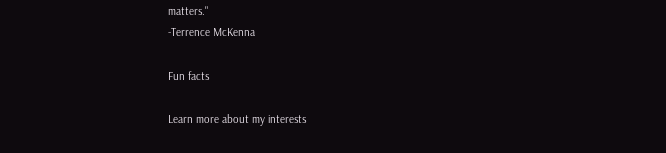matters."
-Terrence McKenna

Fun facts

Learn more about my interests